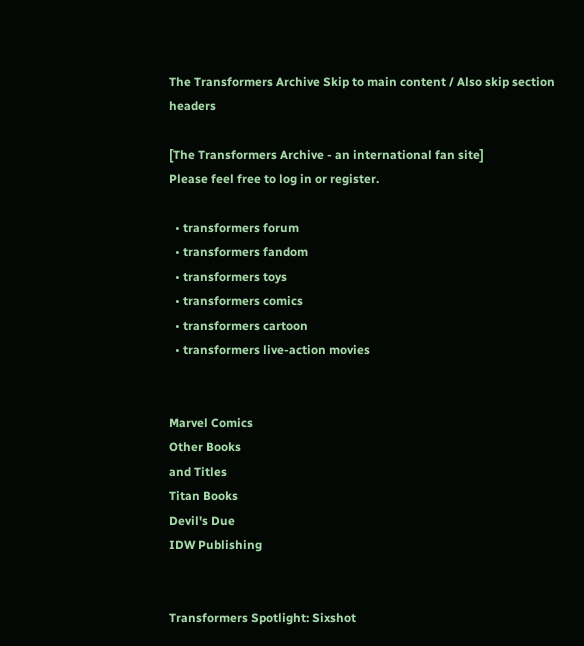The Transformers Archive Skip to main content / Also skip section headers

[The Transformers Archive - an international fan site]
Please feel free to log in or register.

  • transformers forum
  • transformers fandom
  • transformers toys
  • transformers comics
  • transformers cartoon
  • transformers live-action movies


Marvel Comics
Other Books
and Titles
Titan Books
Devil's Due
IDW Publishing


Transformers Spotlight: Sixshot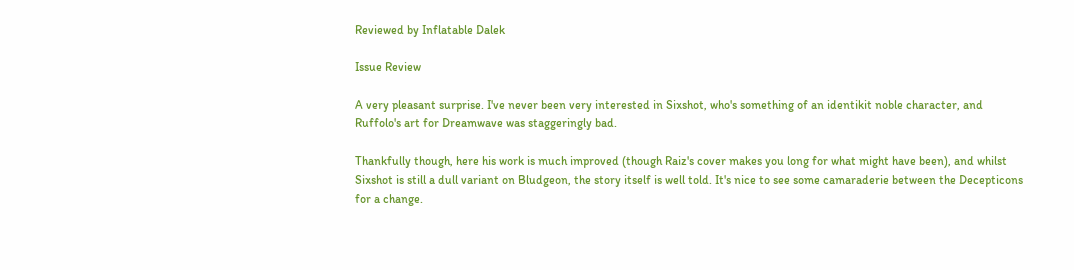Reviewed by Inflatable Dalek

Issue Review

A very pleasant surprise. I've never been very interested in Sixshot, who's something of an identikit noble character, and Ruffolo's art for Dreamwave was staggeringly bad.

Thankfully though, here his work is much improved (though Raiz's cover makes you long for what might have been), and whilst Sixshot is still a dull variant on Bludgeon, the story itself is well told. It's nice to see some camaraderie between the Decepticons for a change.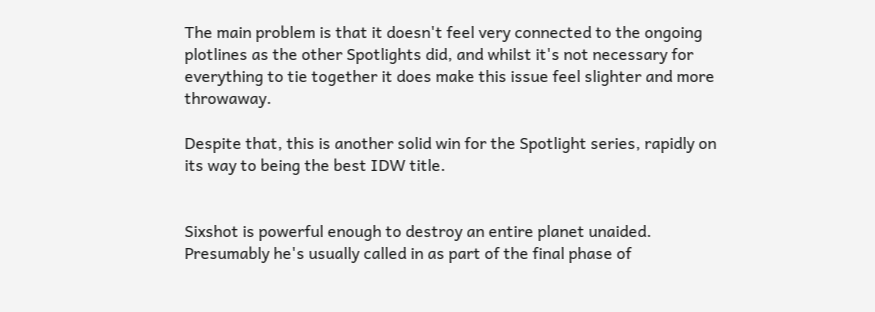The main problem is that it doesn't feel very connected to the ongoing plotlines as the other Spotlights did, and whilst it's not necessary for everything to tie together it does make this issue feel slighter and more throwaway.

Despite that, this is another solid win for the Spotlight series, rapidly on its way to being the best IDW title.


Sixshot is powerful enough to destroy an entire planet unaided. Presumably he's usually called in as part of the final phase of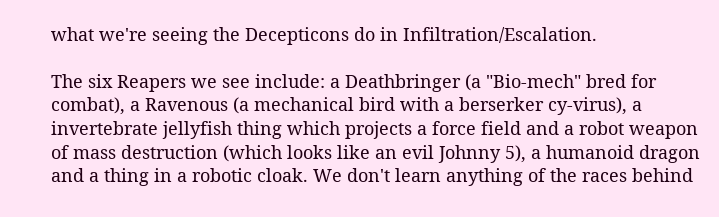what we're seeing the Decepticons do in Infiltration/Escalation.

The six Reapers we see include: a Deathbringer (a "Bio-mech" bred for combat), a Ravenous (a mechanical bird with a berserker cy-virus), a invertebrate jellyfish thing which projects a force field and a robot weapon of mass destruction (which looks like an evil Johnny 5), a humanoid dragon and a thing in a robotic cloak. We don't learn anything of the races behind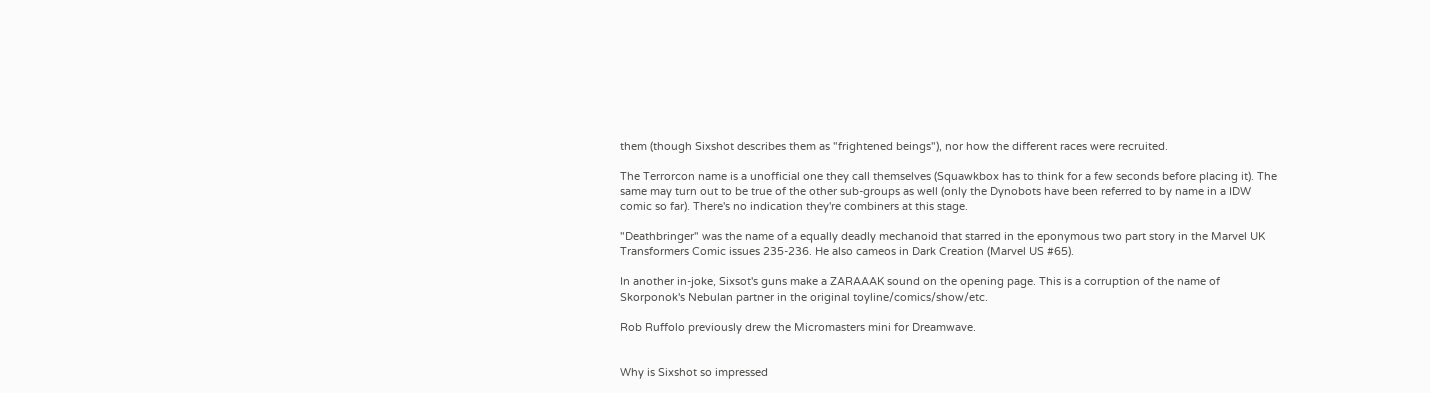them (though Sixshot describes them as "frightened beings"), nor how the different races were recruited.

The Terrorcon name is a unofficial one they call themselves (Squawkbox has to think for a few seconds before placing it). The same may turn out to be true of the other sub-groups as well (only the Dynobots have been referred to by name in a IDW comic so far). There's no indication they're combiners at this stage.

"Deathbringer" was the name of a equally deadly mechanoid that starred in the eponymous two part story in the Marvel UK Transformers Comic issues 235-236. He also cameos in Dark Creation (Marvel US #65).

In another in-joke, Sixsot's guns make a ZARAAAK sound on the opening page. This is a corruption of the name of Skorponok's Nebulan partner in the original toyline/comics/show/etc.

Rob Ruffolo previously drew the Micromasters mini for Dreamwave.


Why is Sixshot so impressed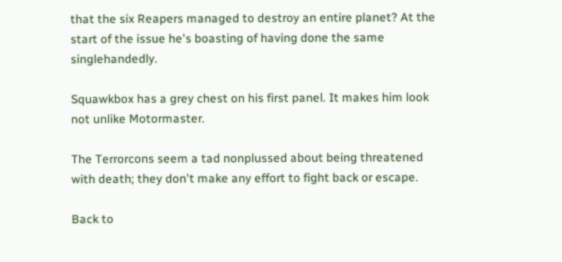that the six Reapers managed to destroy an entire planet? At the start of the issue he's boasting of having done the same singlehandedly.

Squawkbox has a grey chest on his first panel. It makes him look not unlike Motormaster.

The Terrorcons seem a tad nonplussed about being threatened with death; they don't make any effort to fight back or escape.

Back to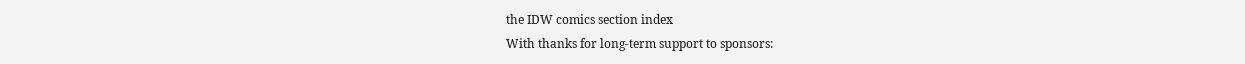the IDW comics section index
With thanks for long-term support to sponsors: